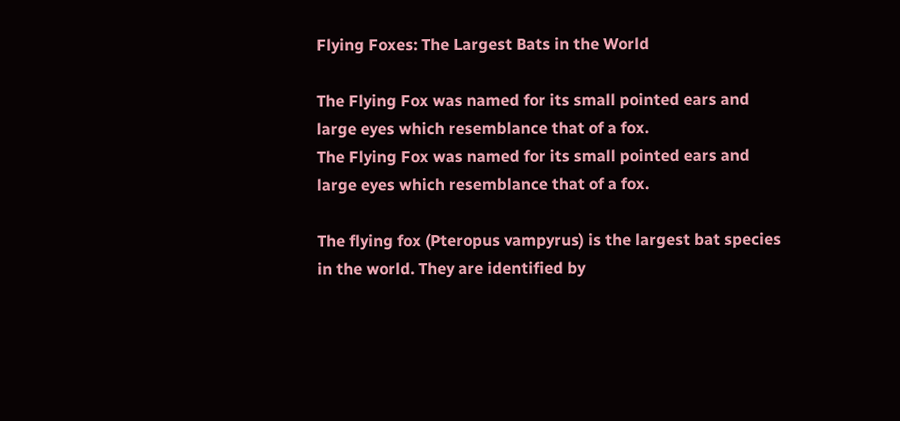Flying Foxes: The Largest Bats in the World

The Flying Fox was named for its small pointed ears and large eyes which resemblance that of a fox.
The Flying Fox was named for its small pointed ears and large eyes which resemblance that of a fox.

The flying fox (Pteropus vampyrus) is the largest bat species in the world. They are identified by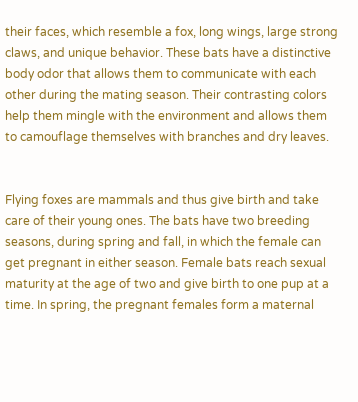their faces, which resemble a fox, long wings, large strong claws, and unique behavior. These bats have a distinctive body odor that allows them to communicate with each other during the mating season. Their contrasting colors help them mingle with the environment and allows them to camouflage themselves with branches and dry leaves.


Flying foxes are mammals and thus give birth and take care of their young ones. The bats have two breeding seasons, during spring and fall, in which the female can get pregnant in either season. Female bats reach sexual maturity at the age of two and give birth to one pup at a time. In spring, the pregnant females form a maternal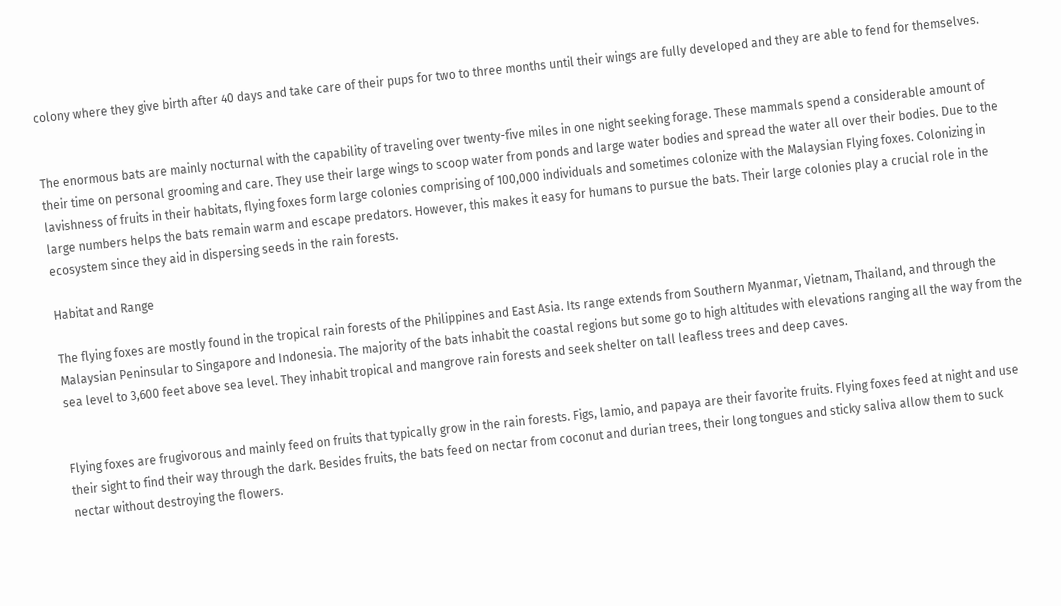colony where they give birth after 40 days and take care of their pups for two to three months until their wings are fully developed and they are able to fend for themselves.


The enormous bats are mainly nocturnal with the capability of traveling over twenty-five miles in one night seeking forage. These mammals spend a considerable amount of their time on personal grooming and care. They use their large wings to scoop water from ponds and large water bodies and spread the water all over their bodies. Due to the lavishness of fruits in their habitats, flying foxes form large colonies comprising of 100,000 individuals and sometimes colonize with the Malaysian Flying foxes. Colonizing in large numbers helps the bats remain warm and escape predators. However, this makes it easy for humans to pursue the bats. Their large colonies play a crucial role in the ecosystem since they aid in dispersing seeds in the rain forests.

Habitat and Range

The flying foxes are mostly found in the tropical rain forests of the Philippines and East Asia. Its range extends from Southern Myanmar, Vietnam, Thailand, and through the Malaysian Peninsular to Singapore and Indonesia. The majority of the bats inhabit the coastal regions but some go to high altitudes with elevations ranging all the way from the sea level to 3,600 feet above sea level. They inhabit tropical and mangrove rain forests and seek shelter on tall leafless trees and deep caves.


Flying foxes are frugivorous and mainly feed on fruits that typically grow in the rain forests. Figs, lamio, and papaya are their favorite fruits. Flying foxes feed at night and use their sight to find their way through the dark. Besides fruits, the bats feed on nectar from coconut and durian trees, their long tongues and sticky saliva allow them to suck nectar without destroying the flowers.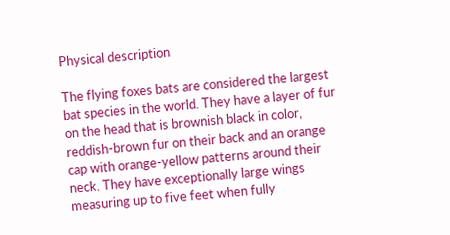Physical description

The flying foxes bats are considered the largest bat species in the world. They have a layer of fur on the head that is brownish black in color, reddish-brown fur on their back and an orange cap with orange-yellow patterns around their neck. They have exceptionally large wings measuring up to five feet when fully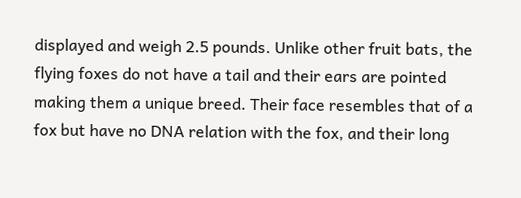displayed and weigh 2.5 pounds. Unlike other fruit bats, the flying foxes do not have a tail and their ears are pointed making them a unique breed. Their face resembles that of a fox but have no DNA relation with the fox, and their long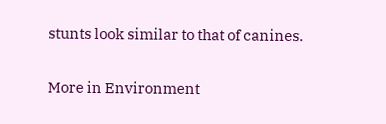stunts look similar to that of canines.


More in Environment